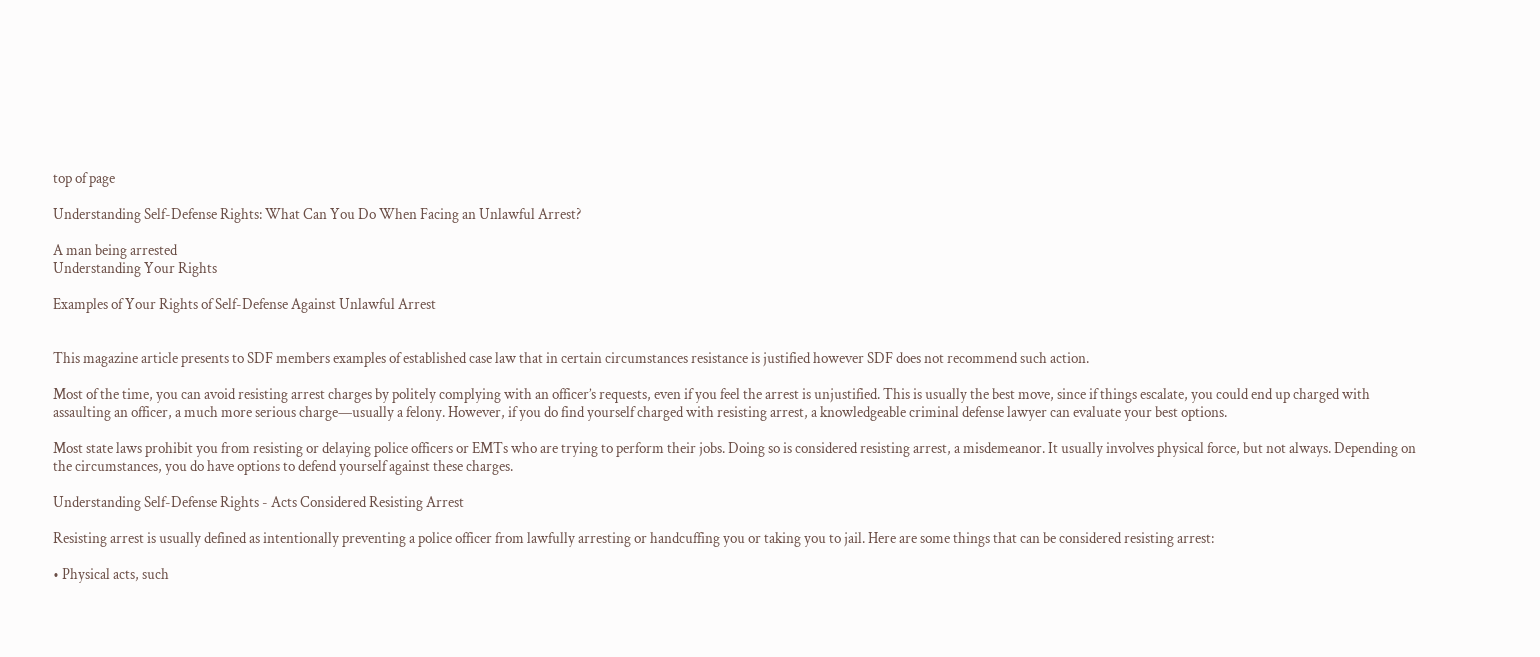top of page

Understanding Self-Defense Rights: What Can You Do When Facing an Unlawful Arrest?

A man being arrested
Understanding Your Rights

Examples of Your Rights of Self-Defense Against Unlawful Arrest


This magazine article presents to SDF members examples of established case law that in certain circumstances resistance is justified however SDF does not recommend such action.

Most of the time, you can avoid resisting arrest charges by politely complying with an officer’s requests, even if you feel the arrest is unjustified. This is usually the best move, since if things escalate, you could end up charged with assaulting an officer, a much more serious charge—usually a felony. However, if you do find yourself charged with resisting arrest, a knowledgeable criminal defense lawyer can evaluate your best options.

Most state laws prohibit you from resisting or delaying police officers or EMTs who are trying to perform their jobs. Doing so is considered resisting arrest, a misdemeanor. It usually involves physical force, but not always. Depending on the circumstances, you do have options to defend yourself against these charges.

Understanding Self-Defense Rights - Acts Considered Resisting Arrest

Resisting arrest is usually defined as intentionally preventing a police officer from lawfully arresting or handcuffing you or taking you to jail. Here are some things that can be considered resisting arrest:

• Physical acts, such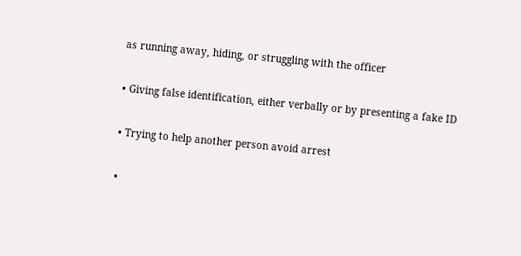as running away, hiding, or struggling with the officer

• Giving false identification, either verbally or by presenting a fake ID

• Trying to help another person avoid arrest

•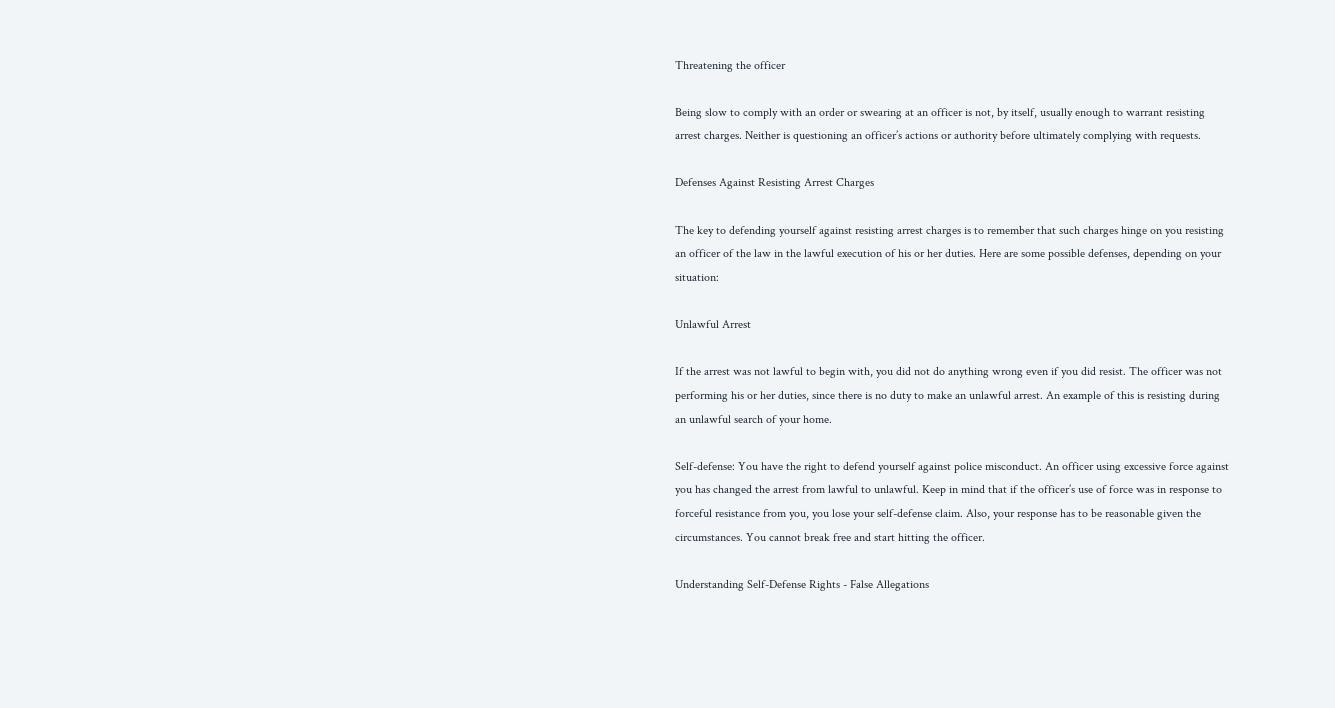Threatening the officer

Being slow to comply with an order or swearing at an officer is not, by itself, usually enough to warrant resisting arrest charges. Neither is questioning an officer’s actions or authority before ultimately complying with requests.

Defenses Against Resisting Arrest Charges

The key to defending yourself against resisting arrest charges is to remember that such charges hinge on you resisting an officer of the law in the lawful execution of his or her duties. Here are some possible defenses, depending on your situation:

Unlawful Arrest

If the arrest was not lawful to begin with, you did not do anything wrong even if you did resist. The officer was not performing his or her duties, since there is no duty to make an unlawful arrest. An example of this is resisting during an unlawful search of your home.

Self-defense: You have the right to defend yourself against police misconduct. An officer using excessive force against you has changed the arrest from lawful to unlawful. Keep in mind that if the officer’s use of force was in response to forceful resistance from you, you lose your self-defense claim. Also, your response has to be reasonable given the circumstances. You cannot break free and start hitting the officer.

Understanding Self-Defense Rights - False Allegations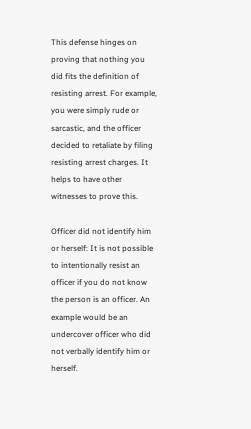This defense hinges on proving that nothing you did fits the definition of resisting arrest. For example, you were simply rude or sarcastic, and the officer decided to retaliate by filing resisting arrest charges. It helps to have other witnesses to prove this.

Officer did not identify him or herself: It is not possible to intentionally resist an officer if you do not know the person is an officer. An example would be an undercover officer who did not verbally identify him or herself.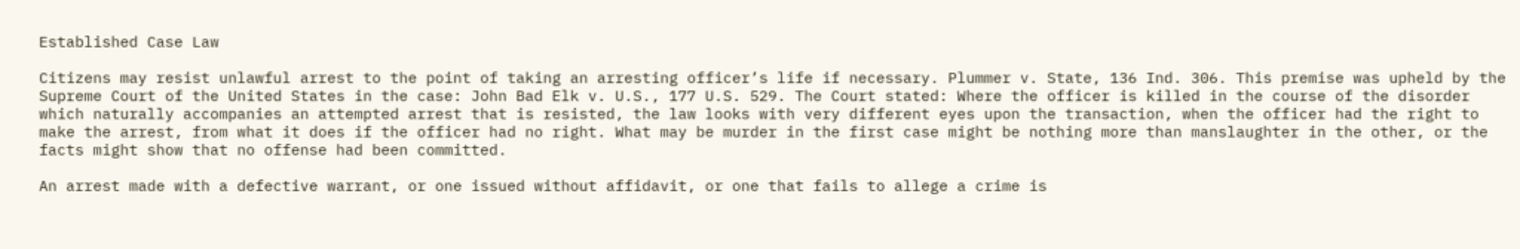Established Case Law

Citizens may resist unlawful arrest to the point of taking an arresting officer’s life if necessary. Plummer v. State, 136 Ind. 306. This premise was upheld by the Supreme Court of the United States in the case: John Bad Elk v. U.S., 177 U.S. 529. The Court stated: Where the officer is killed in the course of the disorder which naturally accompanies an attempted arrest that is resisted, the law looks with very different eyes upon the transaction, when the officer had the right to make the arrest, from what it does if the officer had no right. What may be murder in the first case might be nothing more than manslaughter in the other, or the facts might show that no offense had been committed.

An arrest made with a defective warrant, or one issued without affidavit, or one that fails to allege a crime is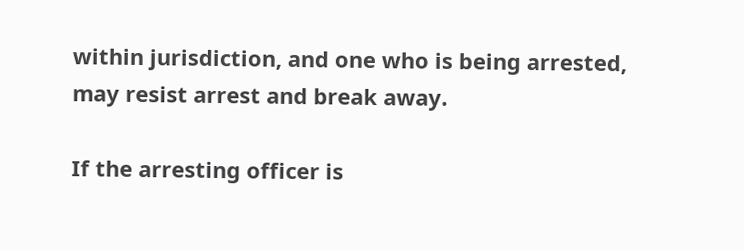within jurisdiction, and one who is being arrested, may resist arrest and break away.

If the arresting officer is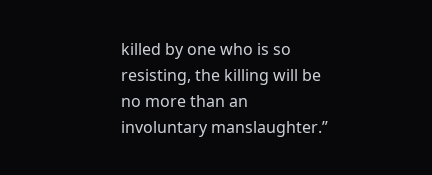killed by one who is so resisting, the killing will be no more than an involuntary manslaughter.”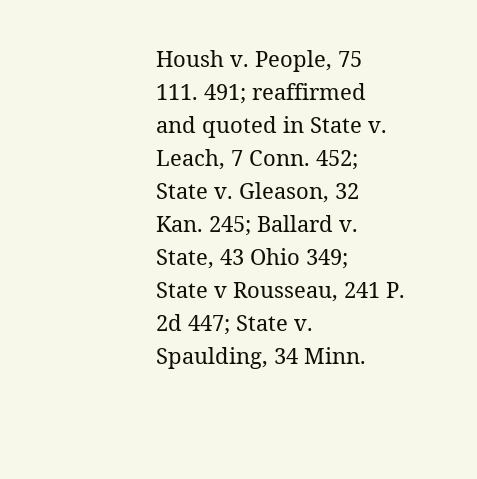Housh v. People, 75 111. 491; reaffirmed and quoted in State v. Leach, 7 Conn. 452; State v. Gleason, 32 Kan. 245; Ballard v. State, 43 Ohio 349; State v Rousseau, 241 P. 2d 447; State v. Spaulding, 34 Minn.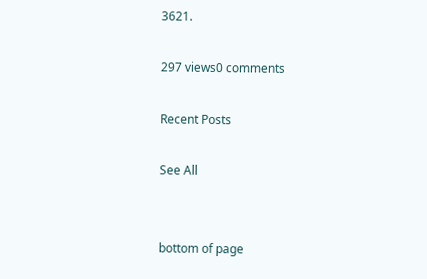3621.

297 views0 comments

Recent Posts

See All


bottom of page